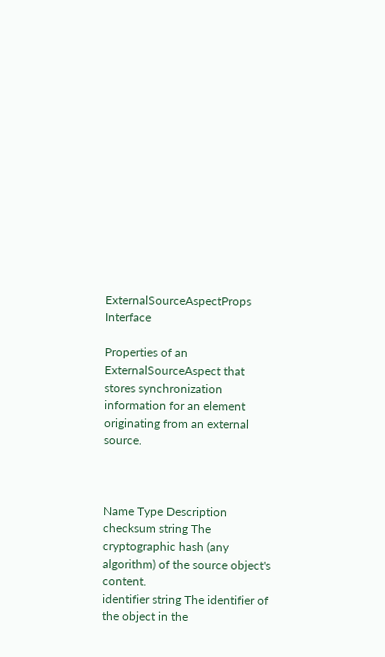ExternalSourceAspectProps Interface

Properties of an ExternalSourceAspect that stores synchronization information for an element originating from an external source.



Name Type Description
checksum string The cryptographic hash (any algorithm) of the source object's content.
identifier string The identifier of the object in the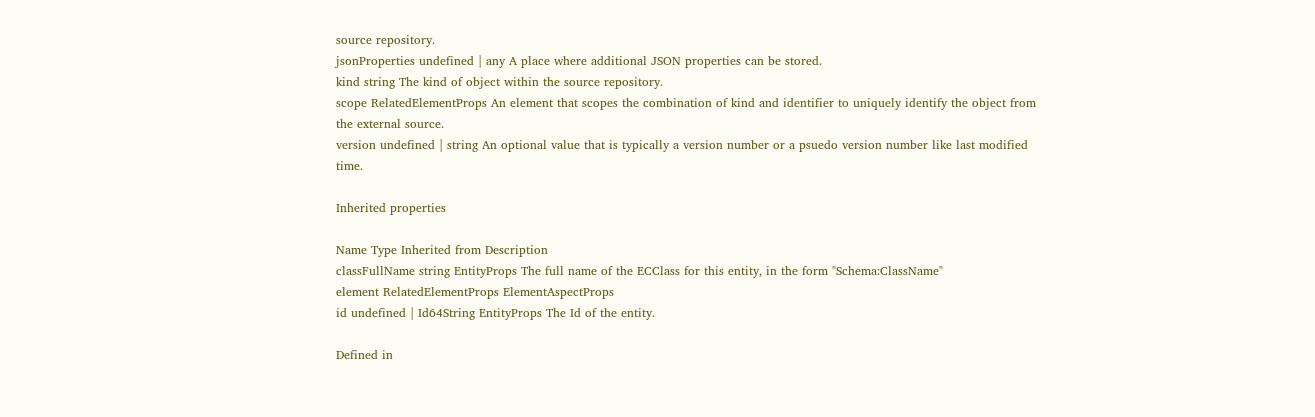source repository.
jsonProperties undefined | any A place where additional JSON properties can be stored.
kind string The kind of object within the source repository.
scope RelatedElementProps An element that scopes the combination of kind and identifier to uniquely identify the object from the external source.
version undefined | string An optional value that is typically a version number or a psuedo version number like last modified time.

Inherited properties

Name Type Inherited from Description
classFullName string EntityProps The full name of the ECClass for this entity, in the form "Schema:ClassName"
element RelatedElementProps ElementAspectProps
id undefined | Id64String EntityProps The Id of the entity.

Defined in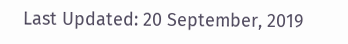Last Updated: 20 September, 2019